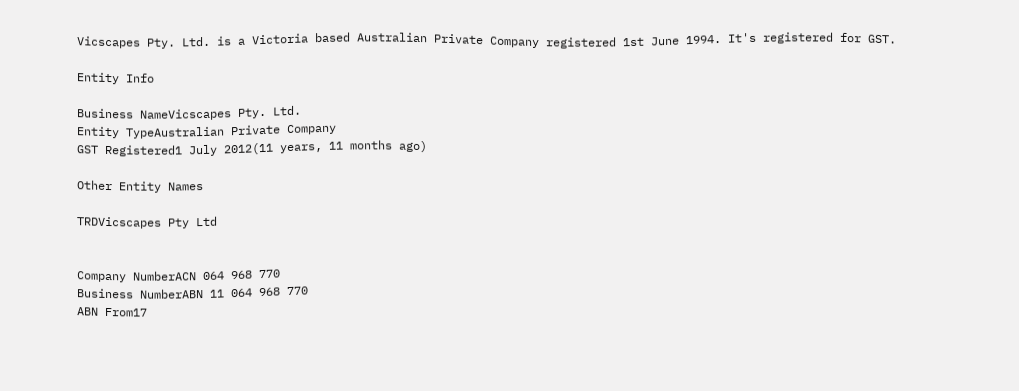Vicscapes Pty. Ltd. is a Victoria based Australian Private Company registered 1st June 1994. It's registered for GST.

Entity Info

Business NameVicscapes Pty. Ltd.
Entity TypeAustralian Private Company
GST Registered1 July 2012(11 years, 11 months ago)

Other Entity Names

TRDVicscapes Pty Ltd


Company NumberACN 064 968 770
Business NumberABN 11 064 968 770
ABN From17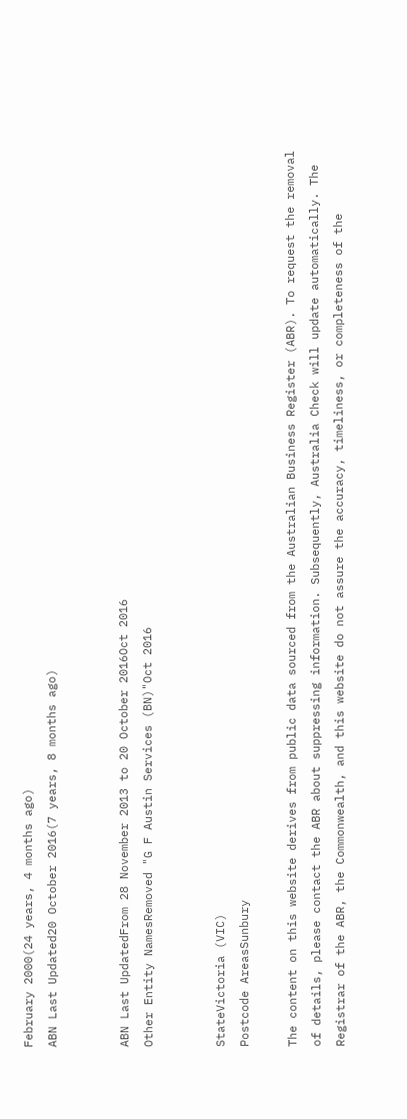February 2000(24 years, 4 months ago)
ABN Last Updated20 October 2016(7 years, 8 months ago)


ABN Last UpdatedFrom 28 November 2013 to 20 October 2016Oct 2016
Other Entity NamesRemoved "G F Austin Services (BN)"Oct 2016


StateVictoria (VIC)
Postcode AreasSunbury

The content on this website derives from public data sourced from the Australian Business Register (ABR). To request the removal of details, please contact the ABR about suppressing information. Subsequently, Australia Check will update automatically. The Registrar of the ABR, the Commonwealth, and this website do not assure the accuracy, timeliness, or completeness of the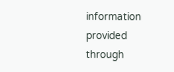information provided through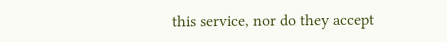this service, nor do they accept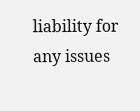liability for any issues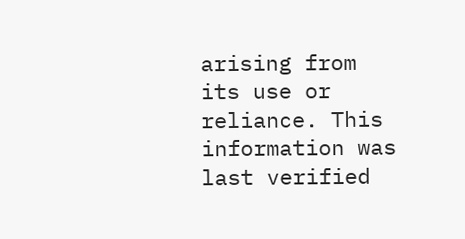arising from its use or reliance. This information was last verified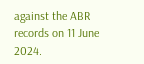against the ABR records on 11 June 2024.